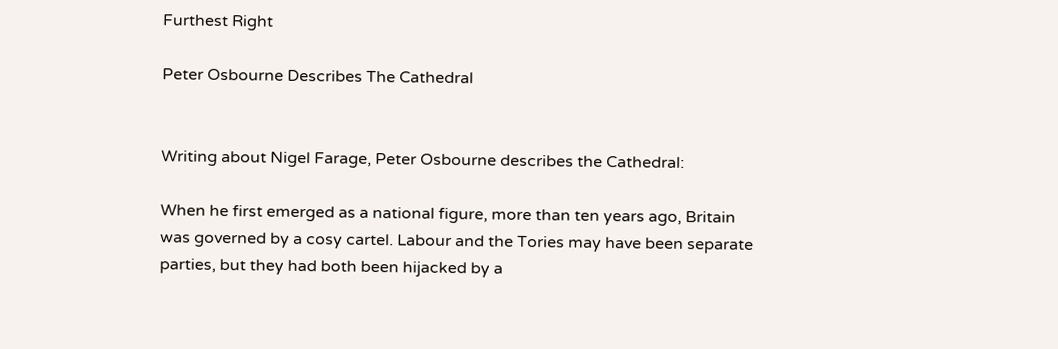Furthest Right

Peter Osbourne Describes The Cathedral


Writing about Nigel Farage, Peter Osbourne describes the Cathedral:

When he first emerged as a national figure, more than ten years ago, Britain was governed by a cosy cartel. Labour and the Tories may have been separate parties, but they had both been hijacked by a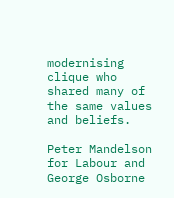modernising clique who shared many of the same values and beliefs.

Peter Mandelson for Labour and George Osborne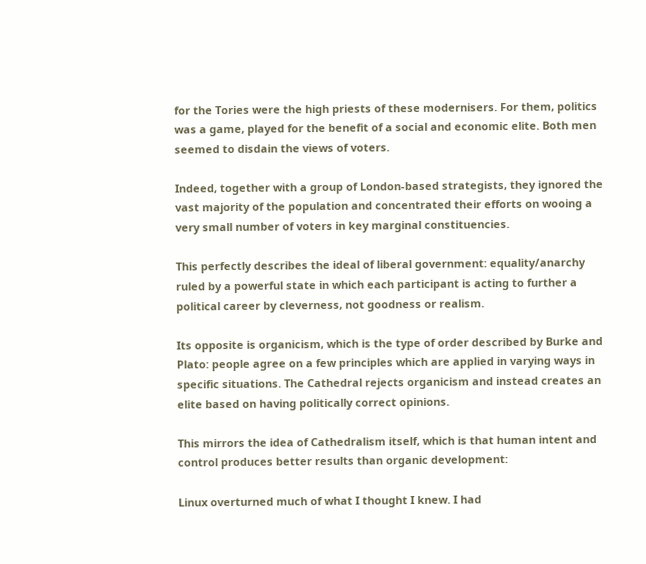for the Tories were the high priests of these modernisers. For them, politics was a game, played for the benefit of a social and economic elite. Both men seemed to disdain the views of voters.

Indeed, together with a group of London-based strategists, they ignored the vast majority of the population and concentrated their efforts on wooing a very small number of voters in key marginal constituencies.

This perfectly describes the ideal of liberal government: equality/anarchy ruled by a powerful state in which each participant is acting to further a political career by cleverness, not goodness or realism.

Its opposite is organicism, which is the type of order described by Burke and Plato: people agree on a few principles which are applied in varying ways in specific situations. The Cathedral rejects organicism and instead creates an elite based on having politically correct opinions.

This mirrors the idea of Cathedralism itself, which is that human intent and control produces better results than organic development:

Linux overturned much of what I thought I knew. I had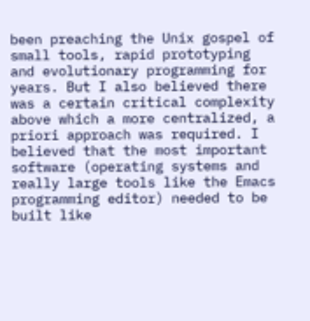been preaching the Unix gospel of small tools, rapid prototyping and evolutionary programming for years. But I also believed there was a certain critical complexity above which a more centralized, a priori approach was required. I believed that the most important software (operating systems and really large tools like the Emacs programming editor) needed to be built like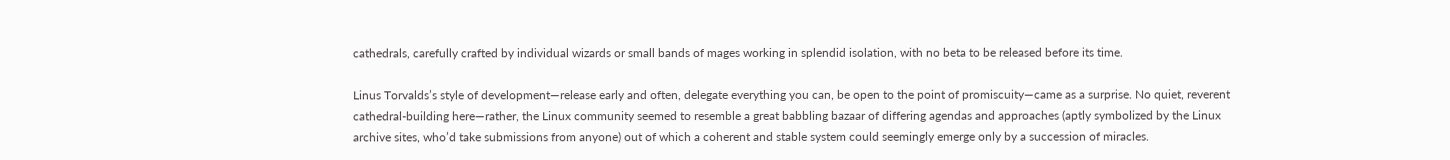cathedrals, carefully crafted by individual wizards or small bands of mages working in splendid isolation, with no beta to be released before its time.

Linus Torvalds’s style of development—release early and often, delegate everything you can, be open to the point of promiscuity—came as a surprise. No quiet, reverent cathedral-building here—rather, the Linux community seemed to resemble a great babbling bazaar of differing agendas and approaches (aptly symbolized by the Linux archive sites, who’d take submissions from anyone) out of which a coherent and stable system could seemingly emerge only by a succession of miracles.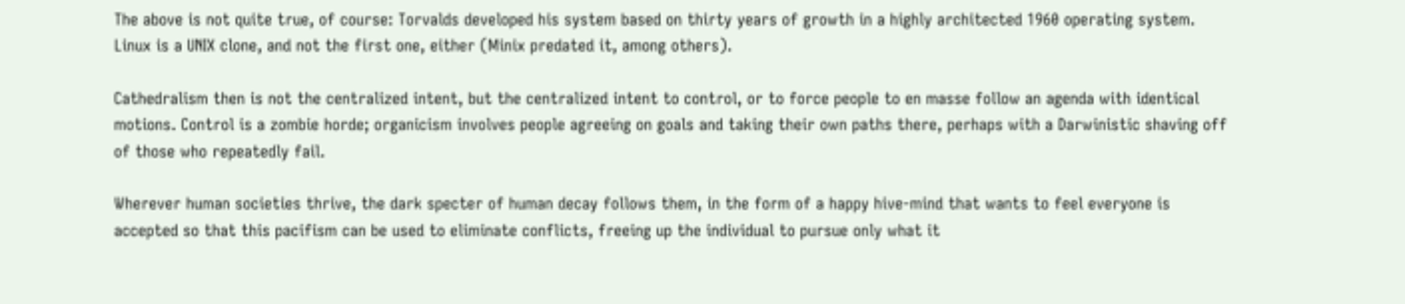The above is not quite true, of course: Torvalds developed his system based on thirty years of growth in a highly architected 1960 operating system. Linux is a UNIX clone, and not the first one, either (Minix predated it, among others).

Cathedralism then is not the centralized intent, but the centralized intent to control, or to force people to en masse follow an agenda with identical motions. Control is a zombie horde; organicism involves people agreeing on goals and taking their own paths there, perhaps with a Darwinistic shaving off of those who repeatedly fail.

Wherever human societies thrive, the dark specter of human decay follows them, in the form of a happy hive-mind that wants to feel everyone is accepted so that this pacifism can be used to eliminate conflicts, freeing up the individual to pursue only what it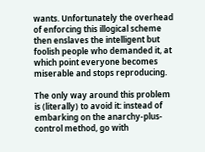wants. Unfortunately the overhead of enforcing this illogical scheme then enslaves the intelligent but foolish people who demanded it, at which point everyone becomes miserable and stops reproducing.

The only way around this problem is (literally) to avoid it: instead of embarking on the anarchy-plus-control method, go with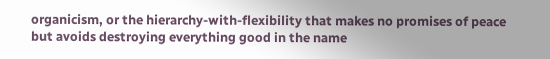organicism, or the hierarchy-with-flexibility that makes no promises of peace but avoids destroying everything good in the name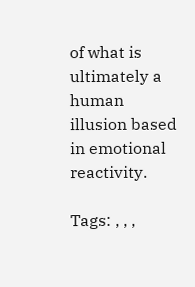of what is ultimately a human illusion based in emotional reactivity.

Tags: , , ,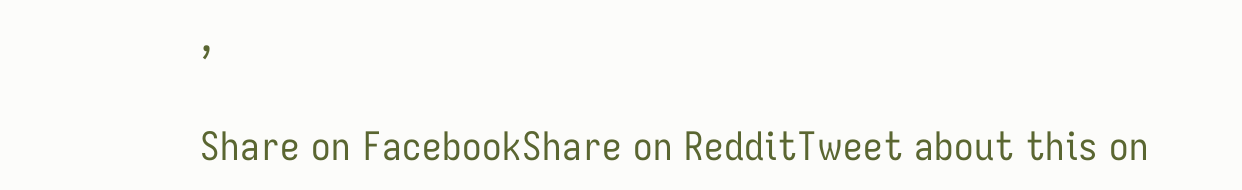,

Share on FacebookShare on RedditTweet about this on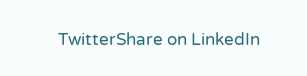TwitterShare on LinkedIn